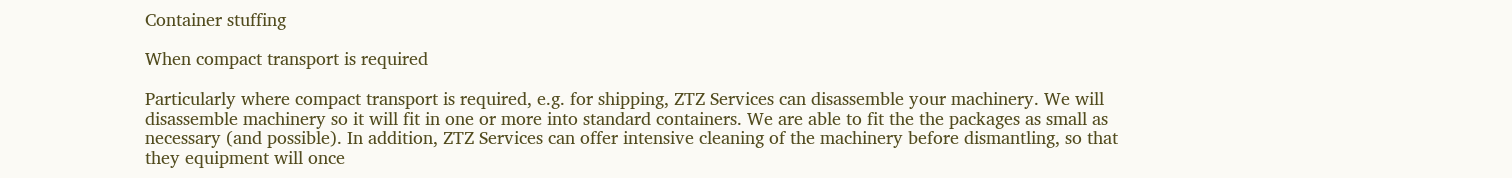Container stuffing

When compact transport is required

Particularly where compact transport is required, e.g. for shipping, ZTZ Services can disassemble your machinery. We will disassemble machinery so it will fit in one or more into standard containers. We are able to fit the the packages as small as necessary (and possible). In addition, ZTZ Services can offer intensive cleaning of the machinery before dismantling, so that they equipment will once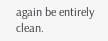again be entirely clean.